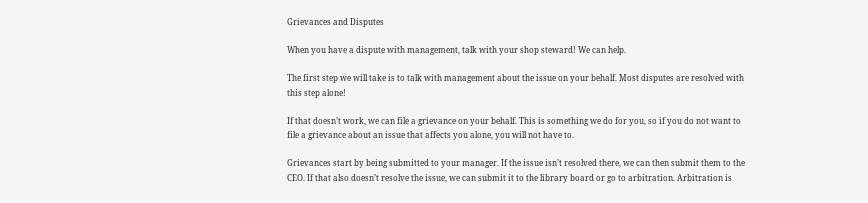Grievances and Disputes

When you have a dispute with management, talk with your shop steward! We can help.

The first step we will take is to talk with management about the issue on your behalf. Most disputes are resolved with this step alone!

If that doesn’t work, we can file a grievance on your behalf. This is something we do for you, so if you do not want to file a grievance about an issue that affects you alone, you will not have to.

Grievances start by being submitted to your manager. If the issue isn’t resolved there, we can then submit them to the CEO. If that also doesn’t resolve the issue, we can submit it to the library board or go to arbitration. Arbitration is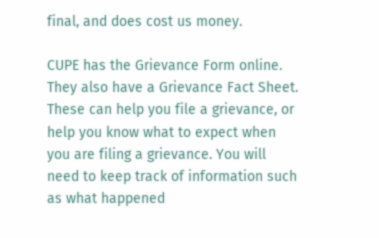final, and does cost us money.

CUPE has the Grievance Form online. They also have a Grievance Fact Sheet. These can help you file a grievance, or help you know what to expect when you are filing a grievance. You will need to keep track of information such as what happened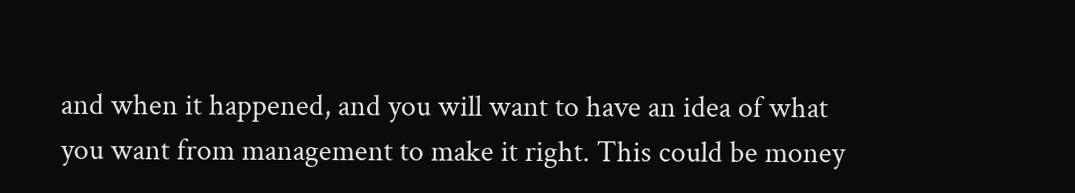and when it happened, and you will want to have an idea of what you want from management to make it right. This could be money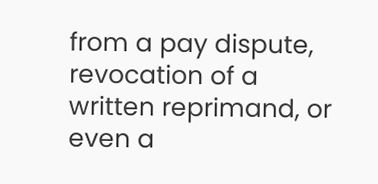from a pay dispute, revocation of a written reprimand, or even a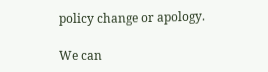policy change or apology.

We can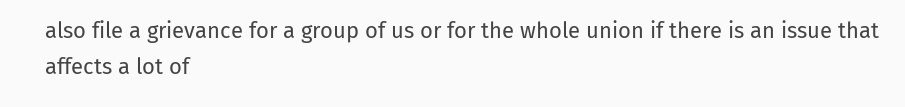also file a grievance for a group of us or for the whole union if there is an issue that affects a lot of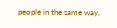people in the same way.